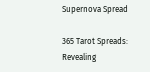Supernova Spread

365 Tarot Spreads: Revealing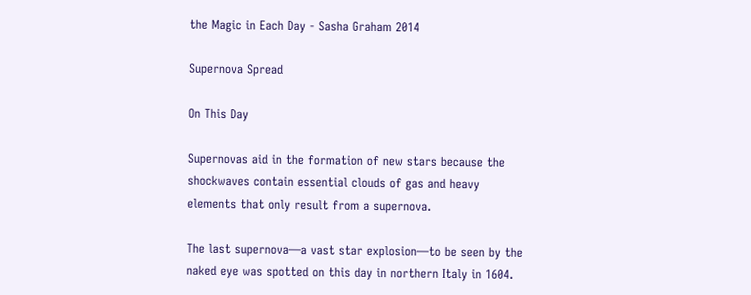the Magic in Each Day - Sasha Graham 2014

Supernova Spread

On This Day

Supernovas aid in the formation of new stars because the shockwaves contain essential clouds of gas and heavy elements that only result from a supernova.

The last supernova—a vast star explosion—to be seen by the naked eye was spotted on this day in northern Italy in 1604.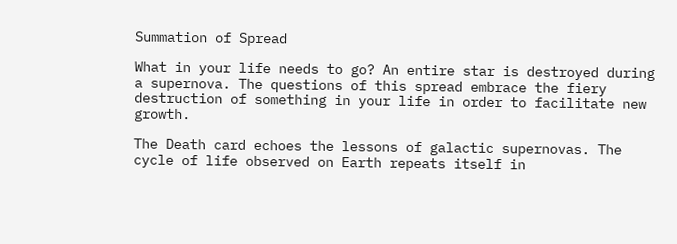Summation of Spread

What in your life needs to go? An entire star is destroyed during a supernova. The questions of this spread embrace the fiery destruction of something in your life in order to facilitate new growth.

The Death card echoes the lessons of galactic supernovas. The cycle of life observed on Earth repeats itself in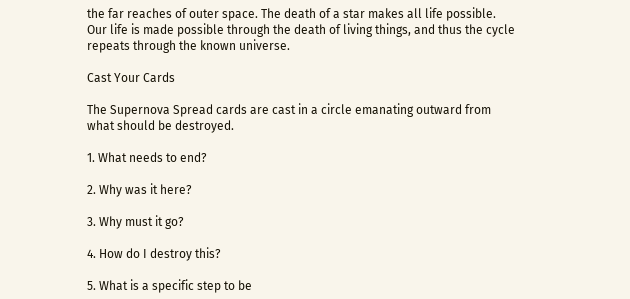the far reaches of outer space. The death of a star makes all life possible. Our life is made possible through the death of living things, and thus the cycle repeats through the known universe.

Cast Your Cards

The Supernova Spread cards are cast in a circle emanating outward from what should be destroyed.

1. What needs to end?

2. Why was it here?

3. Why must it go?

4. How do I destroy this?

5. What is a specific step to be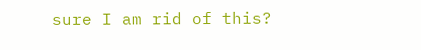sure I am rid of this?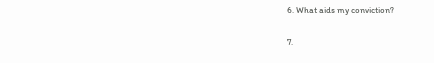6. What aids my conviction?

7.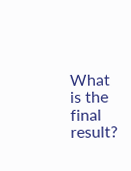What is the final result?